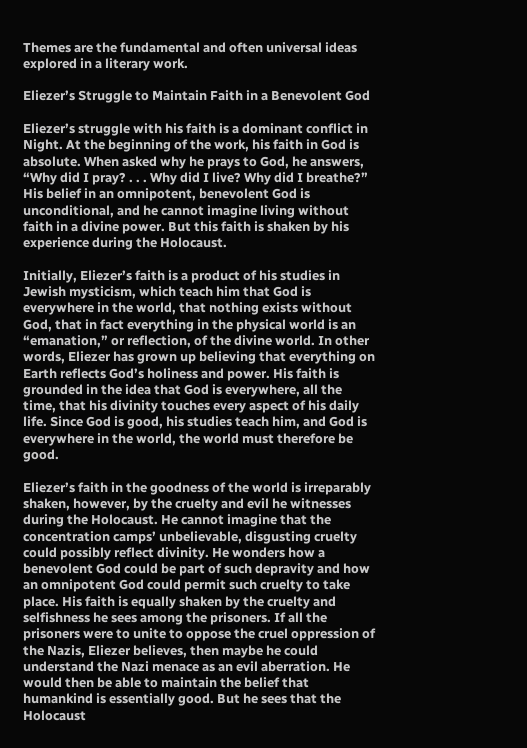Themes are the fundamental and often universal ideas explored in a literary work.

Eliezer’s Struggle to Maintain Faith in a Benevolent God

Eliezer’s struggle with his faith is a dominant conflict in Night. At the beginning of the work, his faith in God is absolute. When asked why he prays to God, he answers, “Why did I pray? . . . Why did I live? Why did I breathe?” His belief in an omnipotent, benevolent God is unconditional, and he cannot imagine living without faith in a divine power. But this faith is shaken by his experience during the Holocaust.

Initially, Eliezer’s faith is a product of his studies in Jewish mysticism, which teach him that God is everywhere in the world, that nothing exists without God, that in fact everything in the physical world is an “emanation,” or reflection, of the divine world. In other words, Eliezer has grown up believing that everything on Earth reflects God’s holiness and power. His faith is grounded in the idea that God is everywhere, all the time, that his divinity touches every aspect of his daily life. Since God is good, his studies teach him, and God is everywhere in the world, the world must therefore be good.

Eliezer’s faith in the goodness of the world is irreparably shaken, however, by the cruelty and evil he witnesses during the Holocaust. He cannot imagine that the concentration camps’ unbelievable, disgusting cruelty could possibly reflect divinity. He wonders how a benevolent God could be part of such depravity and how an omnipotent God could permit such cruelty to take place. His faith is equally shaken by the cruelty and selfishness he sees among the prisoners. If all the prisoners were to unite to oppose the cruel oppression of the Nazis, Eliezer believes, then maybe he could understand the Nazi menace as an evil aberration. He would then be able to maintain the belief that humankind is essentially good. But he sees that the Holocaust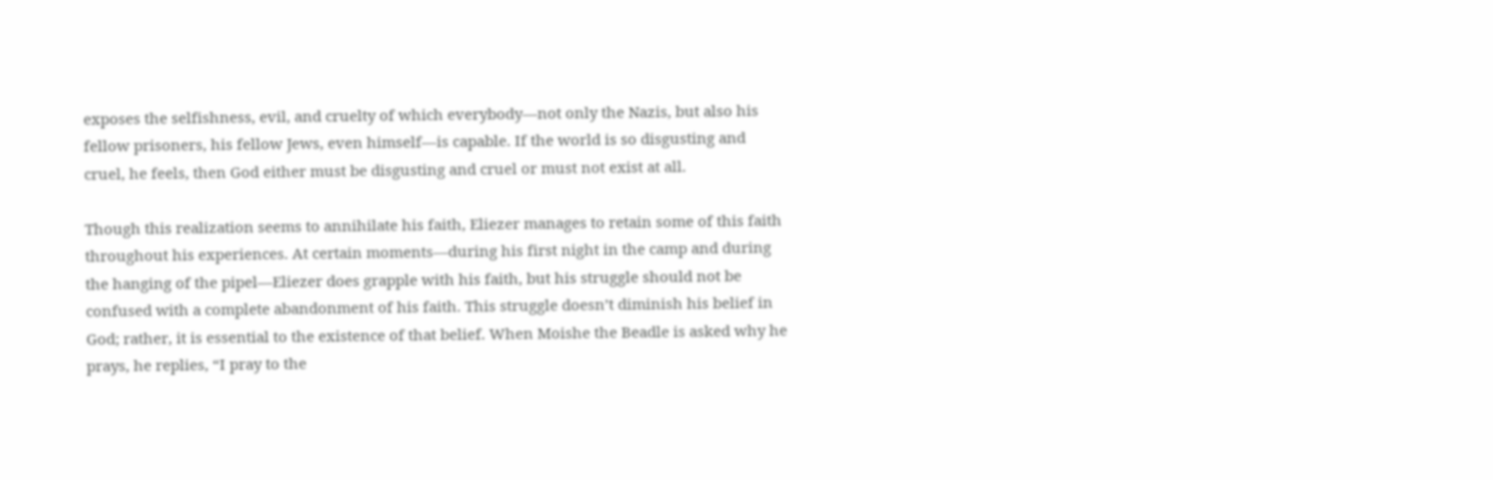exposes the selfishness, evil, and cruelty of which everybody—not only the Nazis, but also his fellow prisoners, his fellow Jews, even himself—is capable. If the world is so disgusting and cruel, he feels, then God either must be disgusting and cruel or must not exist at all.

Though this realization seems to annihilate his faith, Eliezer manages to retain some of this faith throughout his experiences. At certain moments—during his first night in the camp and during the hanging of the pipel—Eliezer does grapple with his faith, but his struggle should not be confused with a complete abandonment of his faith. This struggle doesn’t diminish his belief in God; rather, it is essential to the existence of that belief. When Moishe the Beadle is asked why he prays, he replies, “I pray to the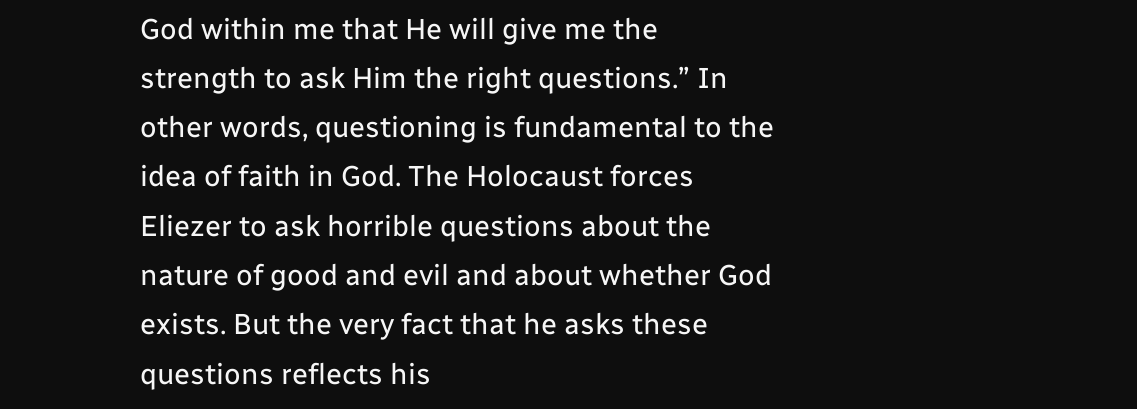God within me that He will give me the strength to ask Him the right questions.” In other words, questioning is fundamental to the idea of faith in God. The Holocaust forces Eliezer to ask horrible questions about the nature of good and evil and about whether God exists. But the very fact that he asks these questions reflects his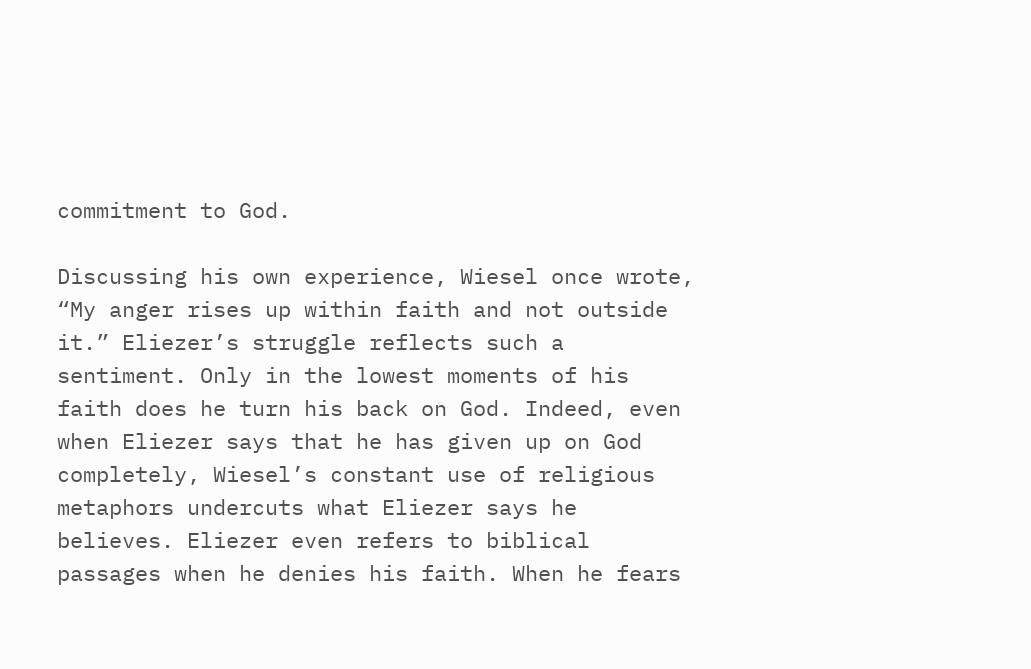commitment to God.

Discussing his own experience, Wiesel once wrote, “My anger rises up within faith and not outside it.” Eliezer’s struggle reflects such a sentiment. Only in the lowest moments of his faith does he turn his back on God. Indeed, even when Eliezer says that he has given up on God completely, Wiesel’s constant use of religious metaphors undercuts what Eliezer says he believes. Eliezer even refers to biblical passages when he denies his faith. When he fears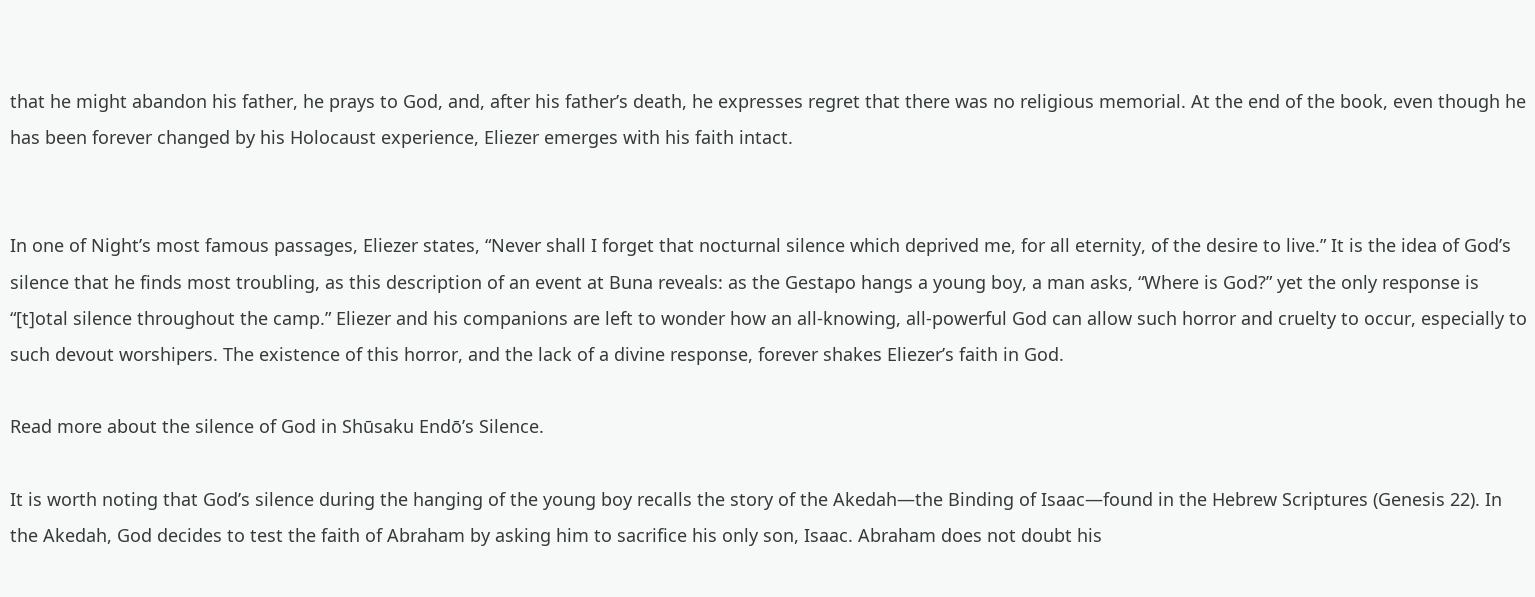that he might abandon his father, he prays to God, and, after his father’s death, he expresses regret that there was no religious memorial. At the end of the book, even though he has been forever changed by his Holocaust experience, Eliezer emerges with his faith intact.


In one of Night’s most famous passages, Eliezer states, “Never shall I forget that nocturnal silence which deprived me, for all eternity, of the desire to live.” It is the idea of God’s silence that he finds most troubling, as this description of an event at Buna reveals: as the Gestapo hangs a young boy, a man asks, “Where is God?” yet the only response is “[t]otal silence throughout the camp.” Eliezer and his companions are left to wonder how an all-knowing, all-powerful God can allow such horror and cruelty to occur, especially to such devout worshipers. The existence of this horror, and the lack of a divine response, forever shakes Eliezer’s faith in God.

Read more about the silence of God in Shūsaku Endō’s Silence.

It is worth noting that God’s silence during the hanging of the young boy recalls the story of the Akedah—the Binding of Isaac—found in the Hebrew Scriptures (Genesis 22). In the Akedah, God decides to test the faith of Abraham by asking him to sacrifice his only son, Isaac. Abraham does not doubt his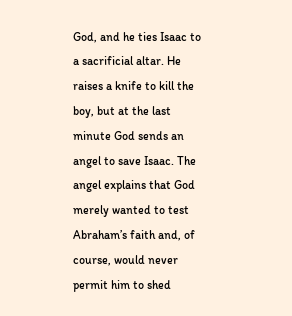God, and he ties Isaac to a sacrificial altar. He raises a knife to kill the boy, but at the last minute God sends an angel to save Isaac. The angel explains that God merely wanted to test Abraham’s faith and, of course, would never permit him to shed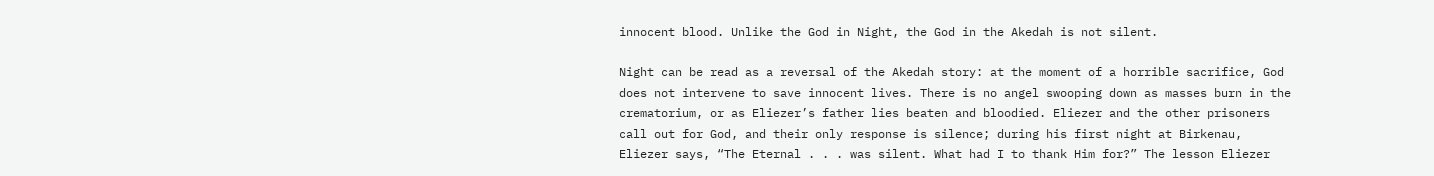innocent blood. Unlike the God in Night, the God in the Akedah is not silent.

Night can be read as a reversal of the Akedah story: at the moment of a horrible sacrifice, God does not intervene to save innocent lives. There is no angel swooping down as masses burn in the crematorium, or as Eliezer’s father lies beaten and bloodied. Eliezer and the other prisoners call out for God, and their only response is silence; during his first night at Birkenau, Eliezer says, “The Eternal . . . was silent. What had I to thank Him for?” The lesson Eliezer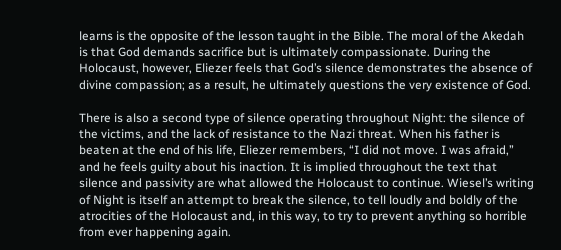learns is the opposite of the lesson taught in the Bible. The moral of the Akedah is that God demands sacrifice but is ultimately compassionate. During the Holocaust, however, Eliezer feels that God’s silence demonstrates the absence of divine compassion; as a result, he ultimately questions the very existence of God.

There is also a second type of silence operating throughout Night: the silence of the victims, and the lack of resistance to the Nazi threat. When his father is beaten at the end of his life, Eliezer remembers, “I did not move. I was afraid,” and he feels guilty about his inaction. It is implied throughout the text that silence and passivity are what allowed the Holocaust to continue. Wiesel’s writing of Night is itself an attempt to break the silence, to tell loudly and boldly of the atrocities of the Holocaust and, in this way, to try to prevent anything so horrible from ever happening again.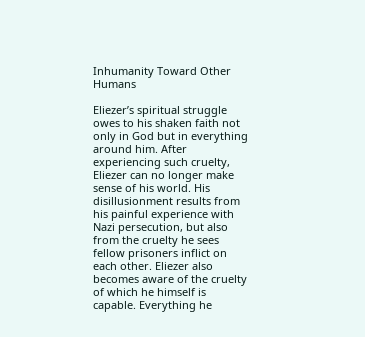Inhumanity Toward Other Humans

Eliezer’s spiritual struggle owes to his shaken faith not only in God but in everything around him. After experiencing such cruelty, Eliezer can no longer make sense of his world. His disillusionment results from his painful experience with Nazi persecution, but also from the cruelty he sees fellow prisoners inflict on each other. Eliezer also becomes aware of the cruelty of which he himself is capable. Everything he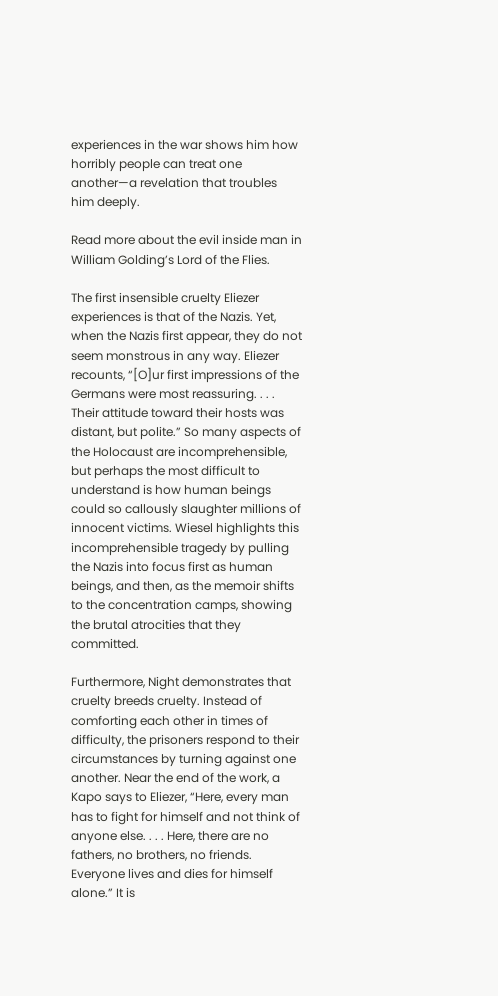experiences in the war shows him how horribly people can treat one another—a revelation that troubles him deeply.

Read more about the evil inside man in William Golding’s Lord of the Flies.

The first insensible cruelty Eliezer experiences is that of the Nazis. Yet, when the Nazis first appear, they do not seem monstrous in any way. Eliezer recounts, “[O]ur first impressions of the Germans were most reassuring. . . . Their attitude toward their hosts was distant, but polite.” So many aspects of the Holocaust are incomprehensible, but perhaps the most difficult to understand is how human beings could so callously slaughter millions of innocent victims. Wiesel highlights this incomprehensible tragedy by pulling the Nazis into focus first as human beings, and then, as the memoir shifts to the concentration camps, showing the brutal atrocities that they committed.

Furthermore, Night demonstrates that cruelty breeds cruelty. Instead of comforting each other in times of difficulty, the prisoners respond to their circumstances by turning against one another. Near the end of the work, a Kapo says to Eliezer, “Here, every man has to fight for himself and not think of anyone else. . . . Here, there are no fathers, no brothers, no friends. Everyone lives and dies for himself alone.” It is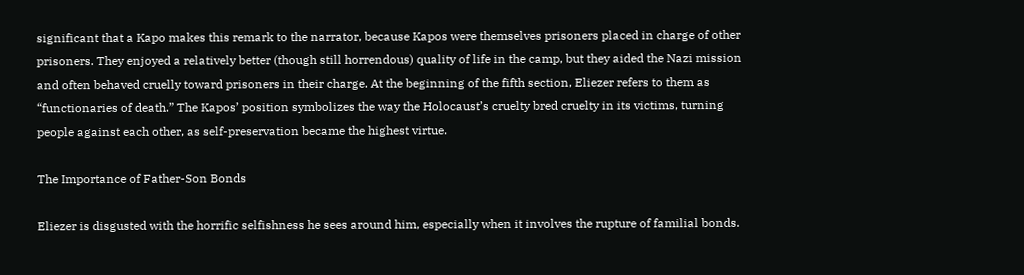significant that a Kapo makes this remark to the narrator, because Kapos were themselves prisoners placed in charge of other prisoners. They enjoyed a relatively better (though still horrendous) quality of life in the camp, but they aided the Nazi mission and often behaved cruelly toward prisoners in their charge. At the beginning of the fifth section, Eliezer refers to them as “functionaries of death.” The Kapos’ position symbolizes the way the Holocaust’s cruelty bred cruelty in its victims, turning people against each other, as self-preservation became the highest virtue.

The Importance of Father-Son Bonds

Eliezer is disgusted with the horrific selfishness he sees around him, especially when it involves the rupture of familial bonds.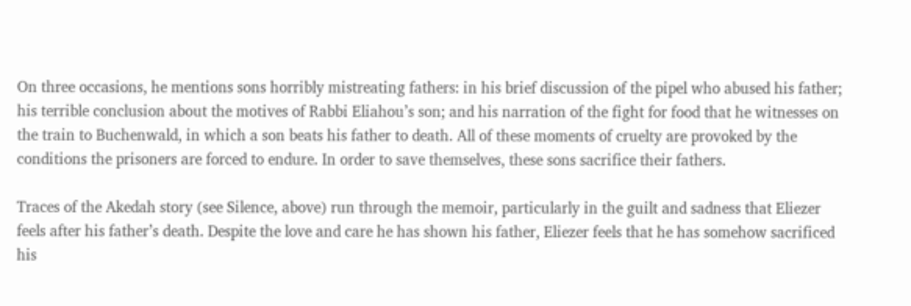On three occasions, he mentions sons horribly mistreating fathers: in his brief discussion of the pipel who abused his father; his terrible conclusion about the motives of Rabbi Eliahou’s son; and his narration of the fight for food that he witnesses on the train to Buchenwald, in which a son beats his father to death. All of these moments of cruelty are provoked by the conditions the prisoners are forced to endure. In order to save themselves, these sons sacrifice their fathers.

Traces of the Akedah story (see Silence, above) run through the memoir, particularly in the guilt and sadness that Eliezer feels after his father’s death. Despite the love and care he has shown his father, Eliezer feels that he has somehow sacrificed his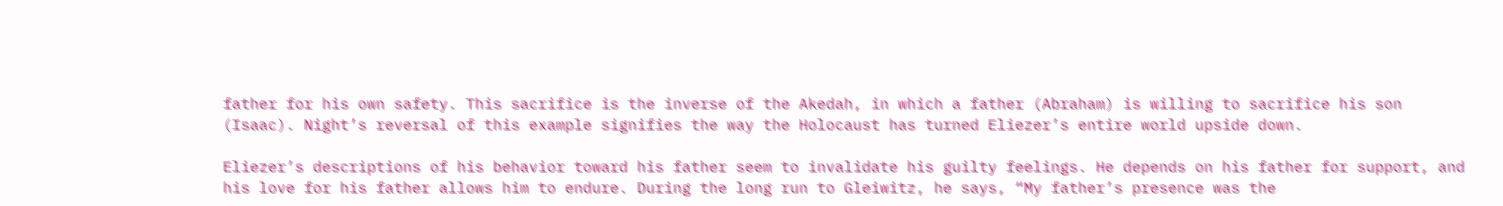father for his own safety. This sacrifice is the inverse of the Akedah, in which a father (Abraham) is willing to sacrifice his son (Isaac). Night’s reversal of this example signifies the way the Holocaust has turned Eliezer’s entire world upside down.

Eliezer’s descriptions of his behavior toward his father seem to invalidate his guilty feelings. He depends on his father for support, and his love for his father allows him to endure. During the long run to Gleiwitz, he says, “My father’s presence was the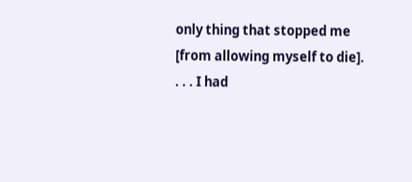only thing that stopped me [from allowing myself to die]. . . . I had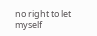no right to let myself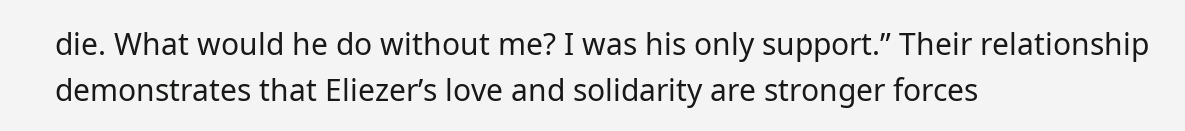die. What would he do without me? I was his only support.” Their relationship demonstrates that Eliezer’s love and solidarity are stronger forces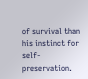of survival than his instinct for self-preservation.